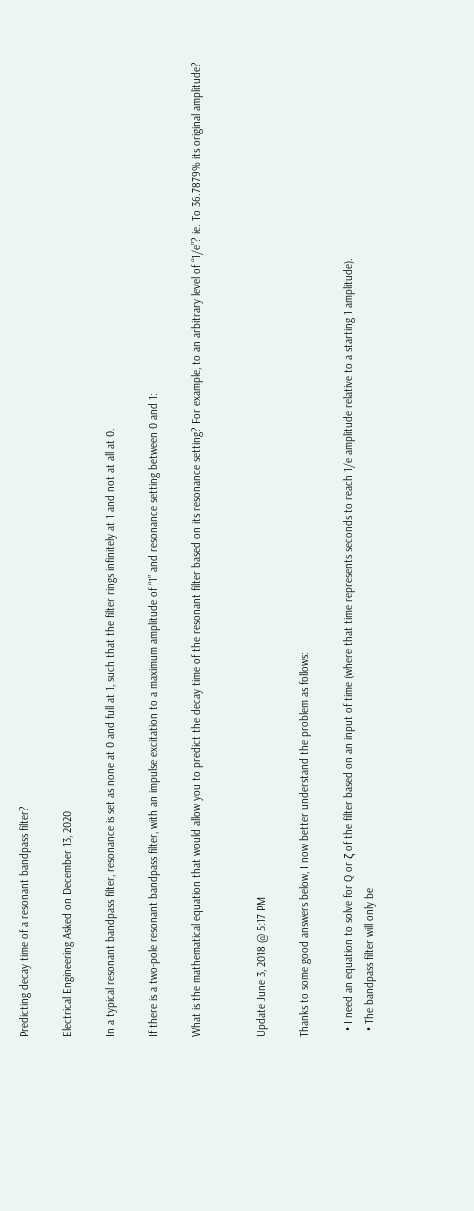Predicting decay time of a resonant bandpass filter?

Electrical Engineering Asked on December 13, 2020

In a typical resonant bandpass filter, resonance is set as none at 0 and full at 1, such that the filter rings infinitely at 1 and not at all at 0.

If there is a two-pole resonant bandpass filter, with an impulse excitation to a maximum amplitude of “1” and resonance setting between 0 and 1:

What is the mathematical equation that would allow you to predict the decay time of the resonant filter based on its resonance setting? For example, to an arbitrary level of “1/e”? ie. To 36.7879% its original amplitude?


Update June 3, 2018 @ 5:17 PM

Thanks to some good answers below, I now better understand the problem as follows:

  • I need an equation to solve for Q or ζ of the filter based on an input of time (where that time represents seconds to reach 1/e amplitude relative to a starting 1 amplitude).
  • The bandpass filter will only be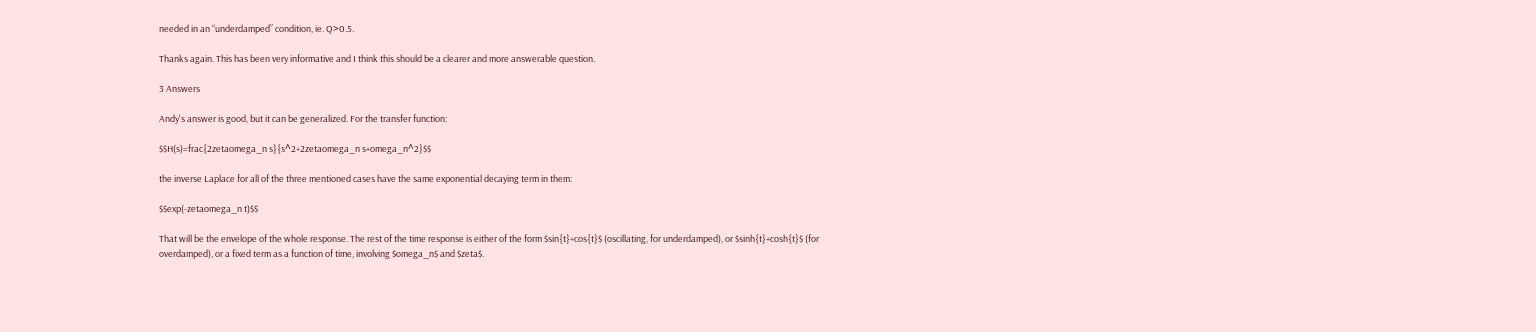needed in an “underdamped” condition, ie. Q>0.5.

Thanks again. This has been very informative and I think this should be a clearer and more answerable question.

3 Answers

Andy's answer is good, but it can be generalized. For the transfer function:

$$H(s)=frac{2zetaomega_n s}{s^2+2zetaomega_n s+omega_n^2}$$

the inverse Laplace for all of the three mentioned cases have the same exponential decaying term in them:

$$exp(-zetaomega_n t)$$

That will be the envelope of the whole response. The rest of the time response is either of the form $sin{t}+cos{t}$ (oscillating, for underdamped), or $sinh{t}+cosh{t}$ (for overdamped), or a fixed term as a function of time, involving $omega_n$ and $zeta$.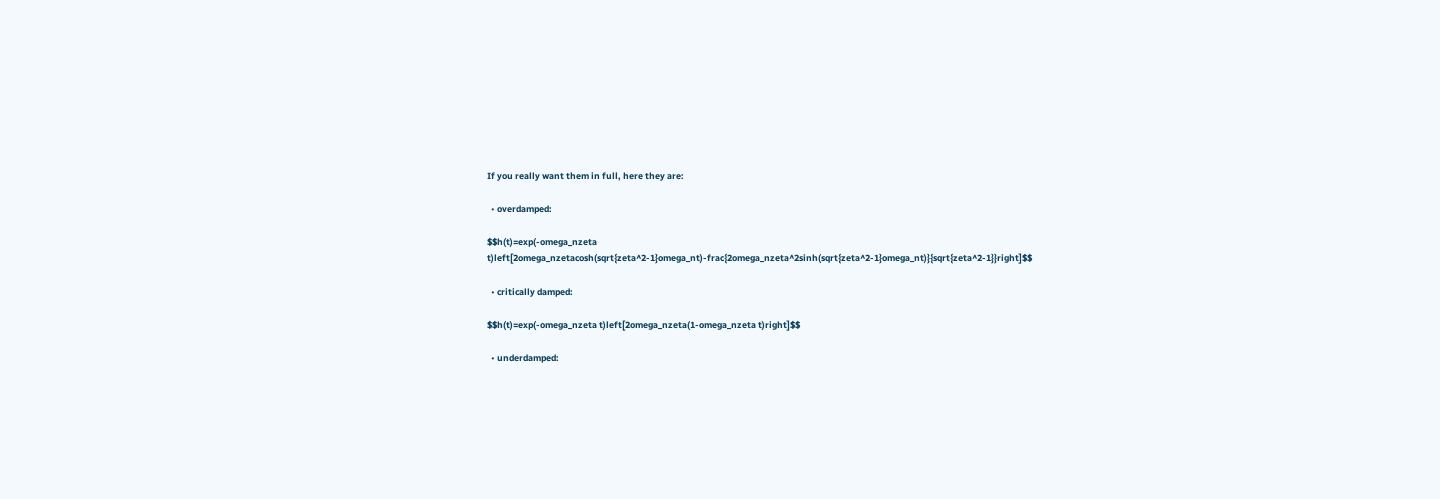If you really want them in full, here they are:

  • overdamped:

$$h(t)=exp(-omega_nzeta t)left[2omega_nzetacosh(sqrt{zeta^2-1}omega_nt)-frac{2omega_nzeta^2sinh(sqrt{zeta^2-1}omega_nt)}{sqrt{zeta^2-1}}right]$$

  • critically damped:

$$h(t)=exp(-omega_nzeta t)left[2omega_nzeta(1-omega_nzeta t)right]$$

  • underdamped: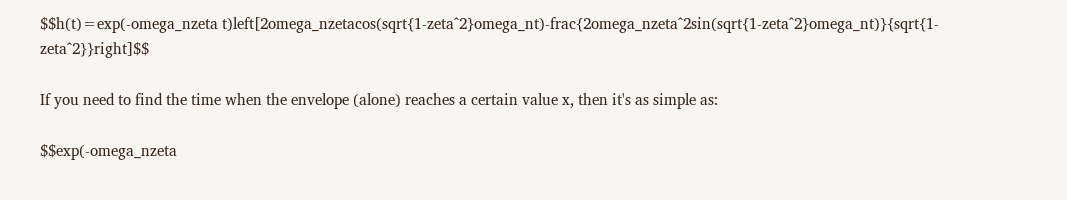$$h(t)=exp(-omega_nzeta t)left[2omega_nzetacos(sqrt{1-zeta^2}omega_nt)-frac{2omega_nzeta^2sin(sqrt{1-zeta^2}omega_nt)}{sqrt{1-zeta^2}}right]$$

If you need to find the time when the envelope (alone) reaches a certain value x, then it's as simple as:

$$exp(-omega_nzeta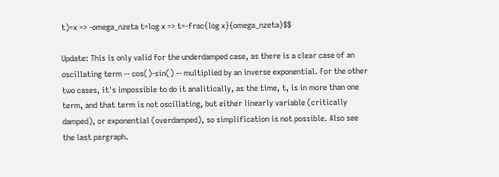t)=x => -omega_nzeta t=log x => t=-frac{log x}{omega_nzeta}$$

Update: This is only valid for the underdamped case, as there is a clear case of an oscillating term -- cos()-sin() -- multiplied by an inverse exponential. For the other two cases, it's impossible to do it analitically, as the time, t, is in more than one term, and that term is not oscillating, but either linearly variable (critically damped), or exponential (overdamped), so simplification is not possible. Also see the last pargraph.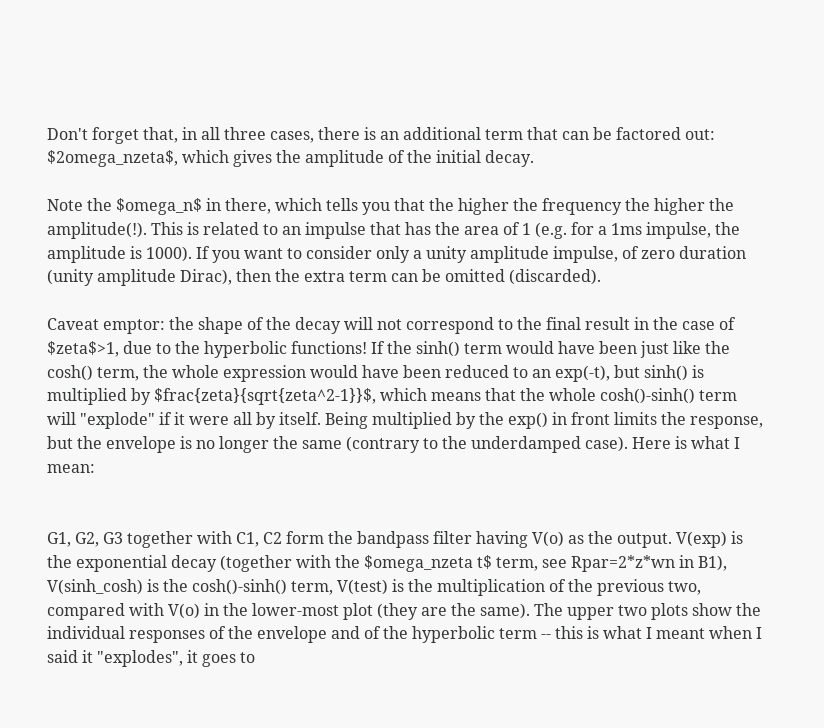Don't forget that, in all three cases, there is an additional term that can be factored out: $2omega_nzeta$, which gives the amplitude of the initial decay.

Note the $omega_n$ in there, which tells you that the higher the frequency the higher the amplitude(!). This is related to an impulse that has the area of 1 (e.g. for a 1ms impulse, the amplitude is 1000). If you want to consider only a unity amplitude impulse, of zero duration (unity amplitude Dirac), then the extra term can be omitted (discarded).

Caveat emptor: the shape of the decay will not correspond to the final result in the case of $zeta$>1, due to the hyperbolic functions! If the sinh() term would have been just like the cosh() term, the whole expression would have been reduced to an exp(-t), but sinh() is multiplied by $frac{zeta}{sqrt{zeta^2-1}}$, which means that the whole cosh()-sinh() term will "explode" if it were all by itself. Being multiplied by the exp() in front limits the response, but the envelope is no longer the same (contrary to the underdamped case). Here is what I mean:


G1, G2, G3 together with C1, C2 form the bandpass filter having V(o) as the output. V(exp) is the exponential decay (together with the $omega_nzeta t$ term, see Rpar=2*z*wn in B1), V(sinh_cosh) is the cosh()-sinh() term, V(test) is the multiplication of the previous two, compared with V(o) in the lower-most plot (they are the same). The upper two plots show the individual responses of the envelope and of the hyperbolic term -- this is what I meant when I said it "explodes", it goes to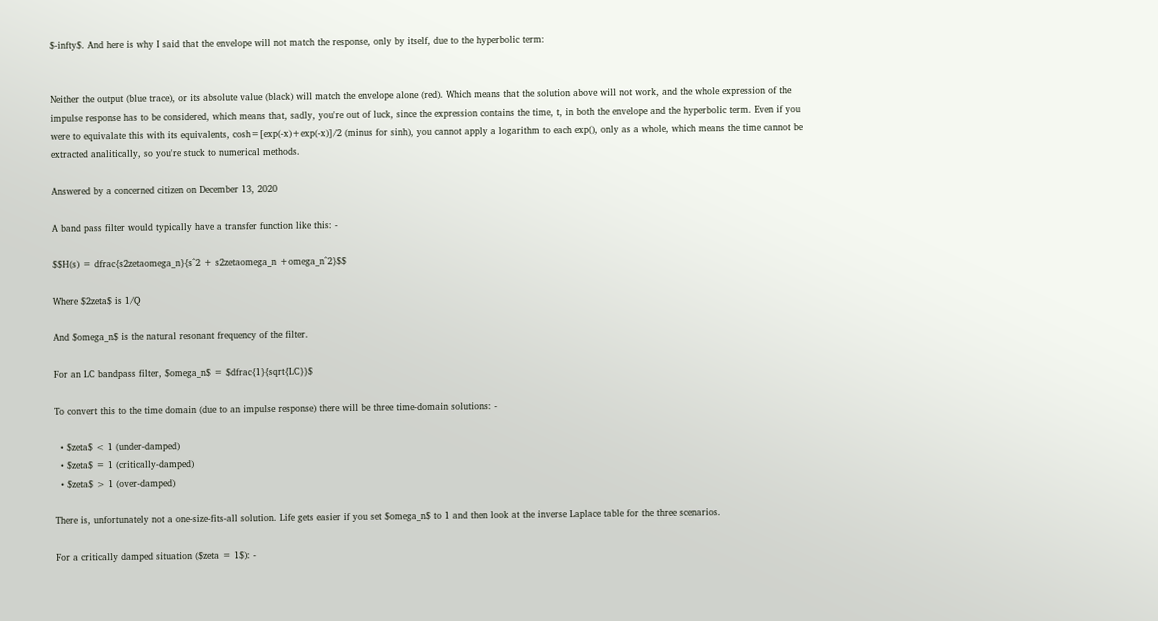$-infty$. And here is why I said that the envelope will not match the response, only by itself, due to the hyperbolic term:


Neither the output (blue trace), or its absolute value (black) will match the envelope alone (red). Which means that the solution above will not work, and the whole expression of the impulse response has to be considered, which means that, sadly, you're out of luck, since the expression contains the time, t, in both the envelope and the hyperbolic term. Even if you were to equivalate this with its equivalents, cosh=[exp(-x)+exp(-x)]/2 (minus for sinh), you cannot apply a logarithm to each exp(), only as a whole, which means the time cannot be extracted analitically, so you're stuck to numerical methods.

Answered by a concerned citizen on December 13, 2020

A band pass filter would typically have a transfer function like this: -

$$H(s) = dfrac{s2zetaomega_n}{s^2 + s2zetaomega_n +omega_n^2}$$

Where $2zeta$ is 1/Q

And $omega_n$ is the natural resonant frequency of the filter.

For an LC bandpass filter, $omega_n$ = $dfrac{1}{sqrt{LC}}$

To convert this to the time domain (due to an impulse response) there will be three time-domain solutions: -

  • $zeta$ < 1 (under-damped)
  • $zeta$ = 1 (critically-damped)
  • $zeta$ > 1 (over-damped)

There is, unfortunately not a one-size-fits-all solution. Life gets easier if you set $omega_n$ to 1 and then look at the inverse Laplace table for the three scenarios.

For a critically damped situation ($zeta = 1$): -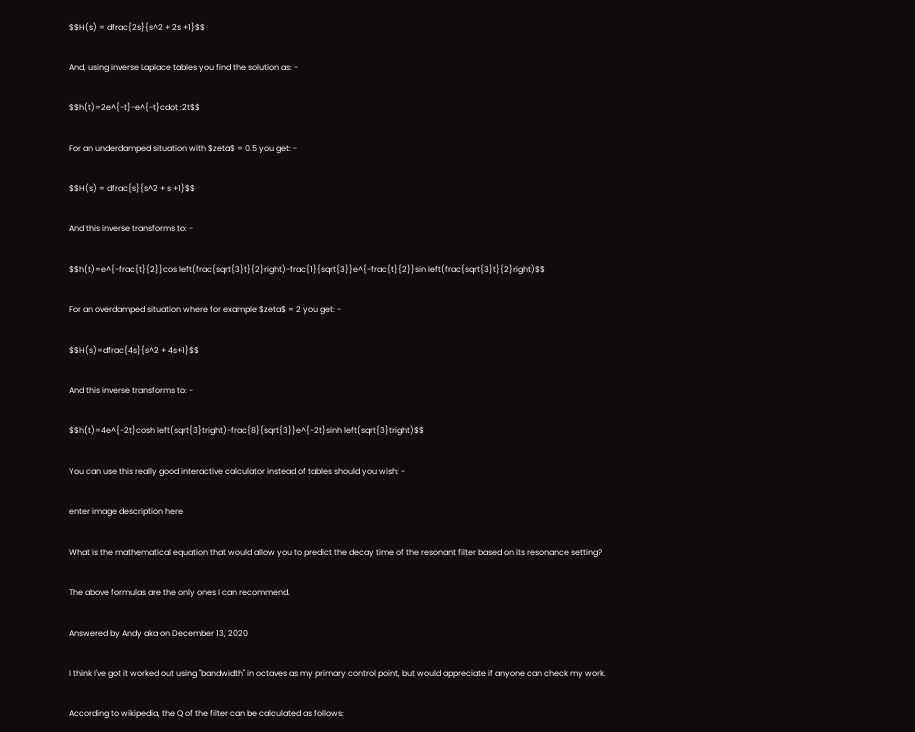$$H(s) = dfrac{2s}{s^2 + 2s +1}$$

And, using inverse Laplace tables you find the solution as: -

$$h(t)=2e^{-t}-e^{-t}cdot :2t$$

For an underdamped situation with $zeta$ = 0.5 you get: -

$$H(s) = dfrac{s}{s^2 + s +1}$$

And this inverse transforms to: -

$$h(t)=e^{-frac{t}{2}}cos left(frac{sqrt{3}t}{2}right)-frac{1}{sqrt{3}}e^{-frac{t}{2}}sin left(frac{sqrt{3}t}{2}right)$$

For an overdamped situation where for example $zeta$ = 2 you get: -

$$H(s)=dfrac{4s}{s^2 + 4s+1}$$

And this inverse transforms to: -

$$h(t)=4e^{-2t}cosh left(sqrt{3}tright)-frac{8}{sqrt{3}}e^{-2t}sinh left(sqrt{3}tright)$$

You can use this really good interactive calculator instead of tables should you wish: -

enter image description here

What is the mathematical equation that would allow you to predict the decay time of the resonant filter based on its resonance setting?

The above formulas are the only ones I can recommend.

Answered by Andy aka on December 13, 2020

I think I've got it worked out using "bandwidth" in octaves as my primary control point, but would appreciate if anyone can check my work.

According to wikipedia, the Q of the filter can be calculated as follows: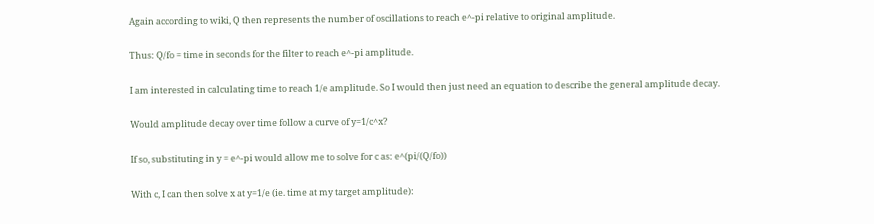Again according to wiki, Q then represents the number of oscillations to reach e^-pi relative to original amplitude.

Thus: Q/fo = time in seconds for the filter to reach e^-pi amplitude.

I am interested in calculating time to reach 1/e amplitude. So I would then just need an equation to describe the general amplitude decay.

Would amplitude decay over time follow a curve of y=1/c^x?

If so, substituting in y = e^-pi would allow me to solve for c as: e^(pi/(Q/fo))

With c, I can then solve x at y=1/e (ie. time at my target amplitude):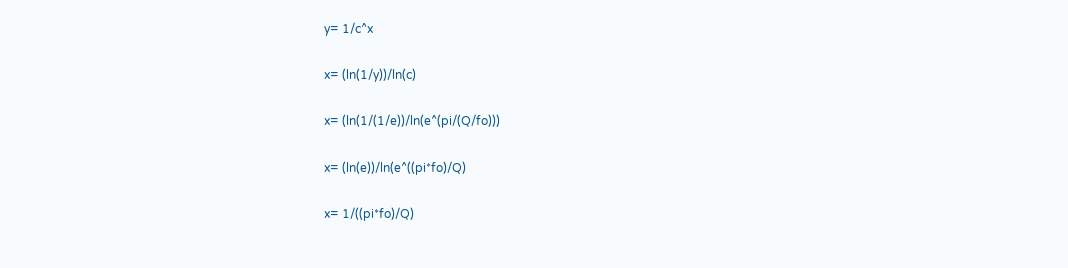y= 1/c^x

x= (ln(1/y))/ln(c)

x= (ln(1/(1/e))/ln(e^(pi/(Q/fo)))

x= (ln(e))/ln(e^((pi*fo)/Q)

x= 1/((pi*fo)/Q)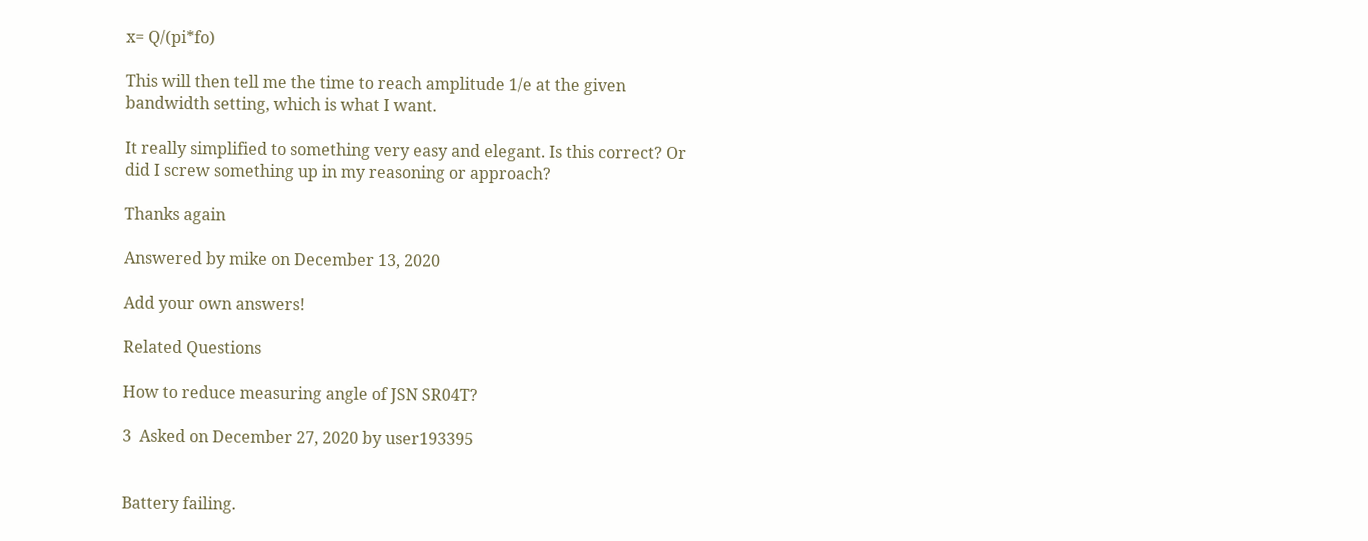x= Q/(pi*fo)

This will then tell me the time to reach amplitude 1/e at the given bandwidth setting, which is what I want.

It really simplified to something very easy and elegant. Is this correct? Or did I screw something up in my reasoning or approach?

Thanks again

Answered by mike on December 13, 2020

Add your own answers!

Related Questions

How to reduce measuring angle of JSN SR04T?

3  Asked on December 27, 2020 by user193395


Battery failing.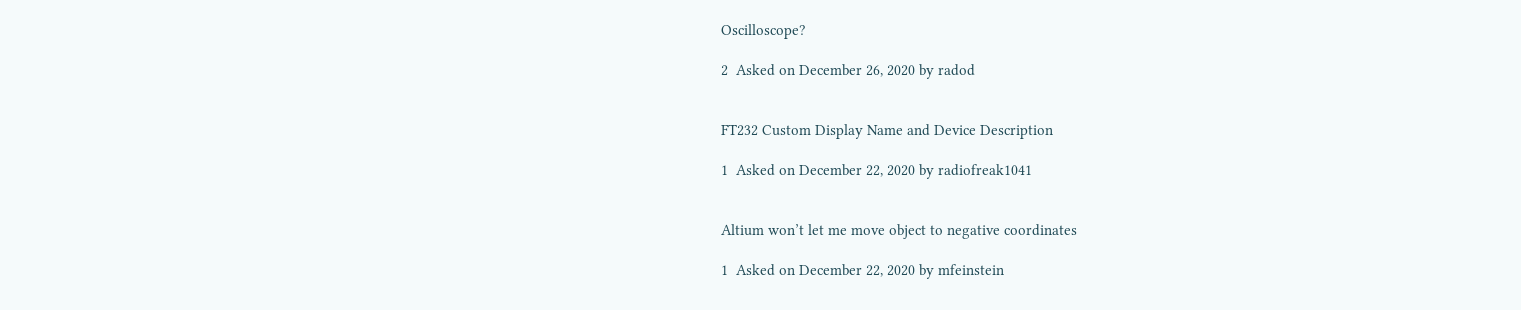Oscilloscope?

2  Asked on December 26, 2020 by radod


FT232 Custom Display Name and Device Description

1  Asked on December 22, 2020 by radiofreak1041


Altium won’t let me move object to negative coordinates

1  Asked on December 22, 2020 by mfeinstein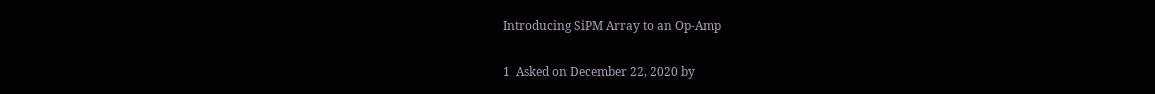Introducing SiPM Array to an Op-Amp

1  Asked on December 22, 2020 by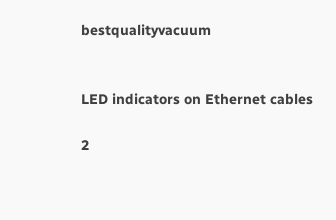bestqualityvacuum


LED indicators on Ethernet cables

2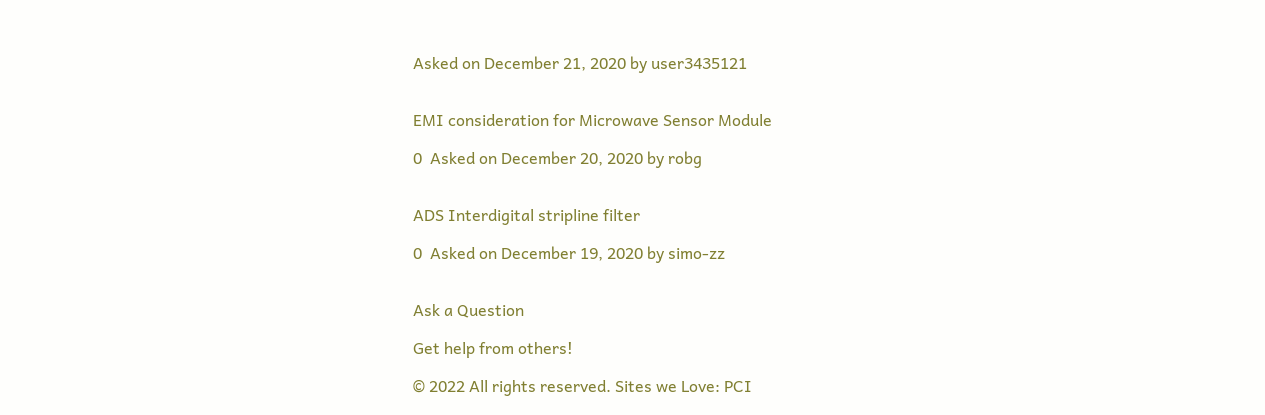Asked on December 21, 2020 by user3435121


EMI consideration for Microwave Sensor Module

0  Asked on December 20, 2020 by robg


ADS Interdigital stripline filter

0  Asked on December 19, 2020 by simo-zz


Ask a Question

Get help from others!

© 2022 All rights reserved. Sites we Love: PCI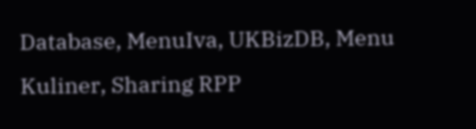Database, MenuIva, UKBizDB, Menu Kuliner, Sharing RPP